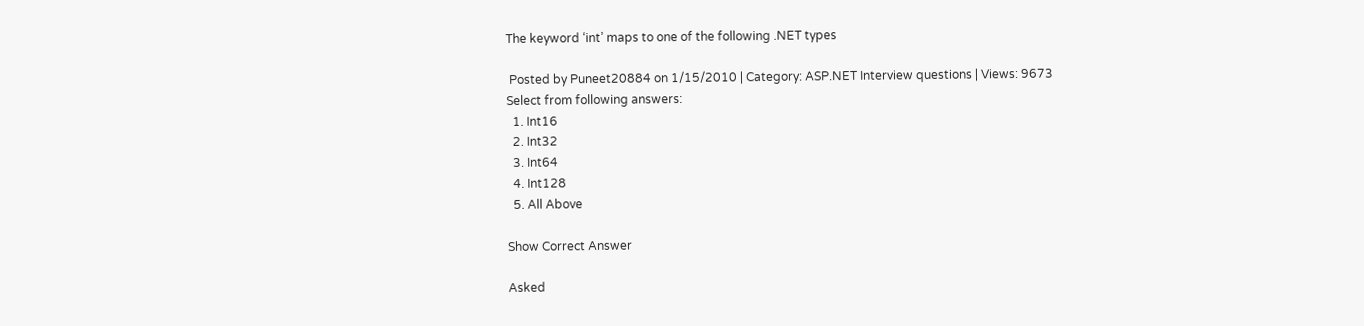The keyword ‘int’ maps to one of the following .NET types

 Posted by Puneet20884 on 1/15/2010 | Category: ASP.NET Interview questions | Views: 9673
Select from following answers:
  1. Int16
  2. Int32
  3. Int64
  4. Int128
  5. All Above

Show Correct Answer

Asked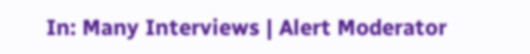In: Many Interviews | Alert Moderator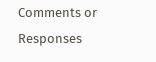Comments or Responses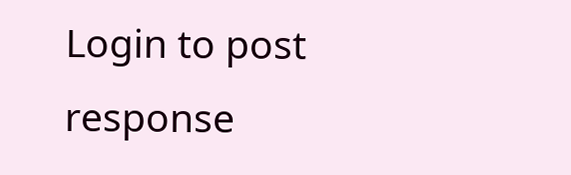Login to post response